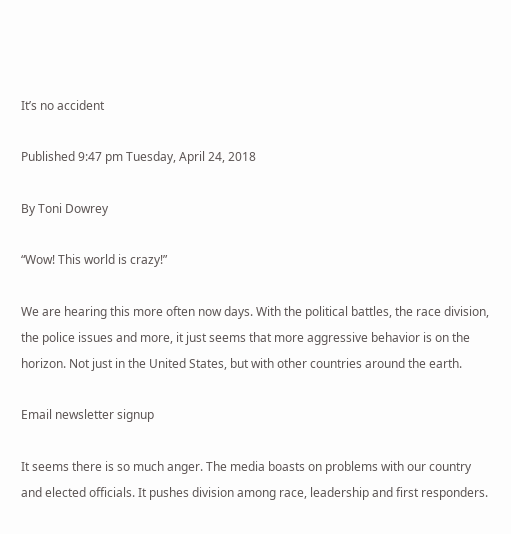It’s no accident

Published 9:47 pm Tuesday, April 24, 2018

By Toni Dowrey

“Wow! This world is crazy!”

We are hearing this more often now days. With the political battles, the race division, the police issues and more, it just seems that more aggressive behavior is on the horizon. Not just in the United States, but with other countries around the earth.

Email newsletter signup

It seems there is so much anger. The media boasts on problems with our country and elected officials. It pushes division among race, leadership and first responders.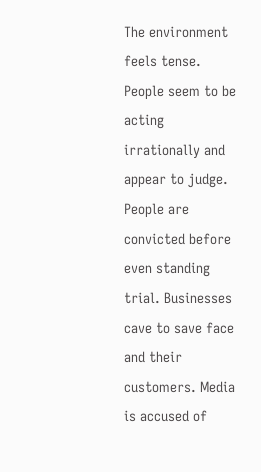The environment feels tense. People seem to be acting irrationally and appear to judge. People are convicted before even standing trial. Businesses cave to save face and their customers. Media is accused of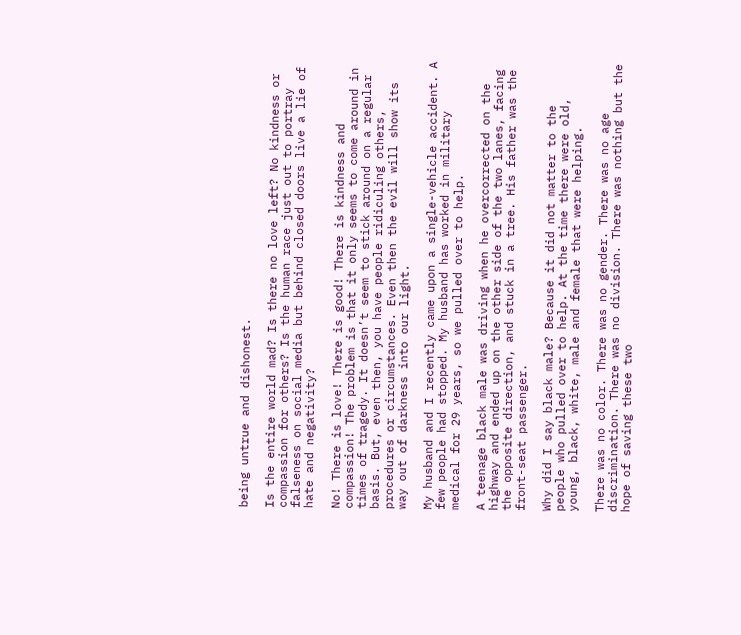being untrue and dishonest.

Is the entire world mad? Is there no love left? No kindness or compassion for others? Is the human race just out to portray falseness on social media but behind closed doors live a lie of hate and negativity?

No! There is love! There is good! There is kindness and compassion! The problem is that it only seems to come around in times of tragedy. It doesn’t seem to stick around on a regular basis. But, even then, you have people ridiculing others, procedures or circumstances. Even then the evil will show its way out of darkness into our light.

My husband and I recently came upon a single-vehicle accident. A few people had stopped. My husband has worked in military medical for 29 years, so we pulled over to help.

A teenage black male was driving when he overcorrected on the highway and ended up on the other side of the two lanes, facing the opposite direction, and stuck in a tree. His father was the front-seat passenger.

Why did I say black male? Because it did not matter to the people who pulled over to help. At the time there were old, young, black, white, male and female that were helping.

There was no color. There was no gender. There was no age discrimination. There was no division. There was nothing but the hope of saving these two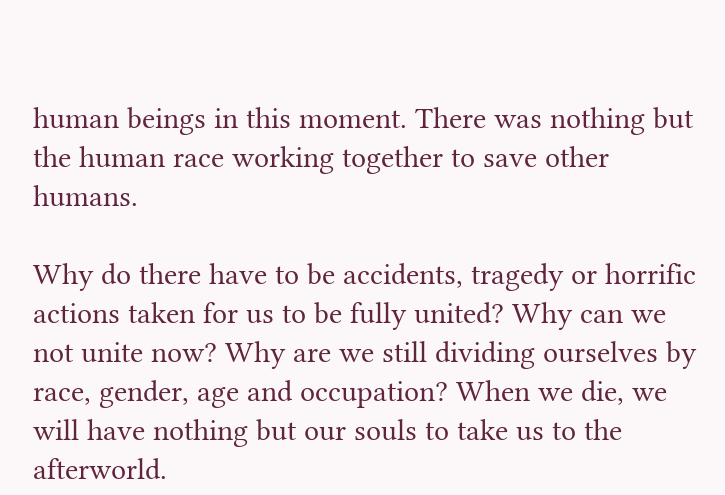human beings in this moment. There was nothing but the human race working together to save other humans.

Why do there have to be accidents, tragedy or horrific actions taken for us to be fully united? Why can we not unite now? Why are we still dividing ourselves by race, gender, age and occupation? When we die, we will have nothing but our souls to take us to the afterworld.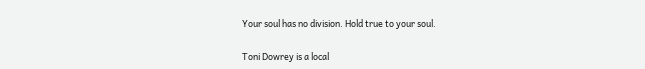Your soul has no division. Hold true to your soul.

Toni Dowrey is a local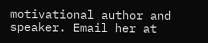motivational author and speaker. Email her at